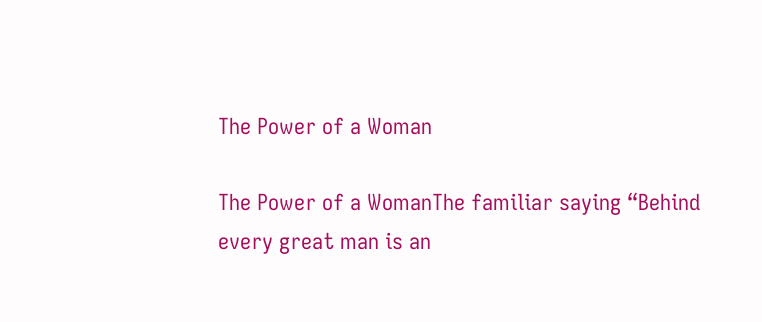The Power of a Woman

The Power of a WomanThe familiar saying “Behind every great man is an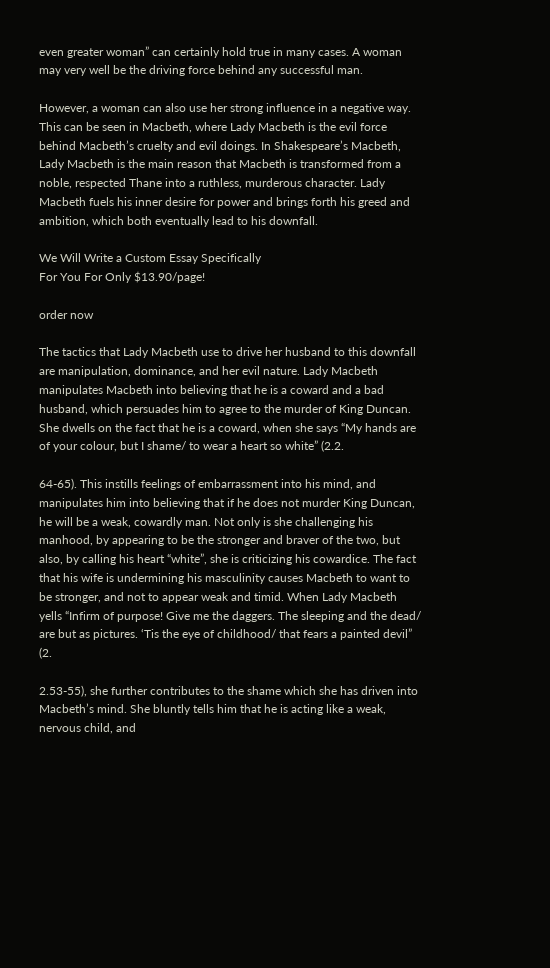even greater woman” can certainly hold true in many cases. A woman may very well be the driving force behind any successful man.

However, a woman can also use her strong influence in a negative way. This can be seen in Macbeth, where Lady Macbeth is the evil force behind Macbeth’s cruelty and evil doings. In Shakespeare’s Macbeth, Lady Macbeth is the main reason that Macbeth is transformed from a noble, respected Thane into a ruthless, murderous character. Lady Macbeth fuels his inner desire for power and brings forth his greed and ambition, which both eventually lead to his downfall.

We Will Write a Custom Essay Specifically
For You For Only $13.90/page!

order now

The tactics that Lady Macbeth use to drive her husband to this downfall are manipulation, dominance, and her evil nature. Lady Macbeth manipulates Macbeth into believing that he is a coward and a bad husband, which persuades him to agree to the murder of King Duncan. She dwells on the fact that he is a coward, when she says “My hands are of your colour, but I shame/ to wear a heart so white” (2.2.

64-65). This instills feelings of embarrassment into his mind, and manipulates him into believing that if he does not murder King Duncan, he will be a weak, cowardly man. Not only is she challenging his manhood, by appearing to be the stronger and braver of the two, but also, by calling his heart “white”, she is criticizing his cowardice. The fact that his wife is undermining his masculinity causes Macbeth to want to be stronger, and not to appear weak and timid. When Lady Macbeth yells “Infirm of purpose! Give me the daggers. The sleeping and the dead/ are but as pictures. ‘Tis the eye of childhood/ that fears a painted devil” (2.

2.53-55), she further contributes to the shame which she has driven into Macbeth’s mind. She bluntly tells him that he is acting like a weak, nervous child, and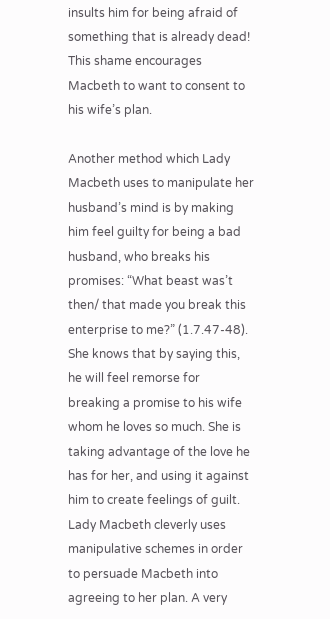insults him for being afraid of something that is already dead! This shame encourages Macbeth to want to consent to his wife’s plan.

Another method which Lady Macbeth uses to manipulate her husband’s mind is by making him feel guilty for being a bad husband, who breaks his promises: “What beast was’t then/ that made you break this enterprise to me?” (1.7.47-48). She knows that by saying this, he will feel remorse for breaking a promise to his wife whom he loves so much. She is taking advantage of the love he has for her, and using it against him to create feelings of guilt. Lady Macbeth cleverly uses manipulative schemes in order to persuade Macbeth into agreeing to her plan. A very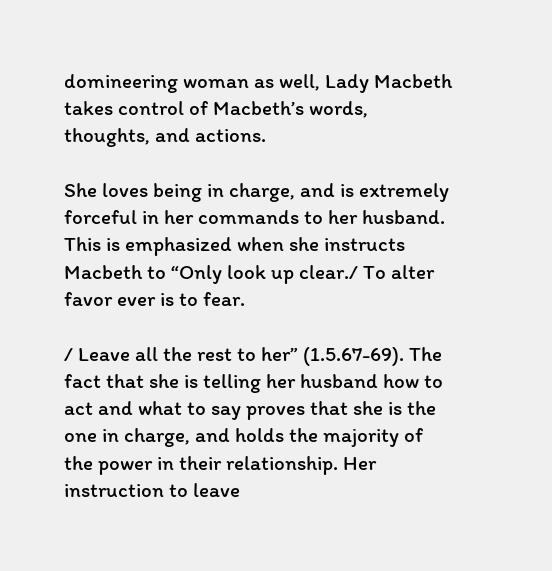domineering woman as well, Lady Macbeth takes control of Macbeth’s words, thoughts, and actions.

She loves being in charge, and is extremely forceful in her commands to her husband. This is emphasized when she instructs Macbeth to “Only look up clear./ To alter favor ever is to fear.

/ Leave all the rest to her” (1.5.67-69). The fact that she is telling her husband how to act and what to say proves that she is the one in charge, and holds the majority of the power in their relationship. Her instruction to leave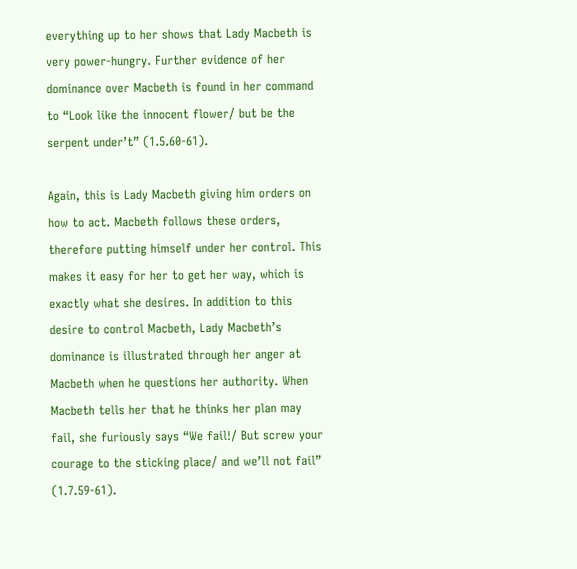everything up to her shows that Lady Macbeth is very power-hungry. Further evidence of her dominance over Macbeth is found in her command to “Look like the innocent flower/ but be the serpent under’t” (1.5.60-61).

Again, this is Lady Macbeth giving him orders on how to act. Macbeth follows these orders, therefore putting himself under her control. This makes it easy for her to get her way, which is exactly what she desires. In addition to this desire to control Macbeth, Lady Macbeth’s dominance is illustrated through her anger at Macbeth when he questions her authority. When Macbeth tells her that he thinks her plan may fail, she furiously says “We fail!/ But screw your courage to the sticking place/ and we’ll not fail” (1.7.59-61).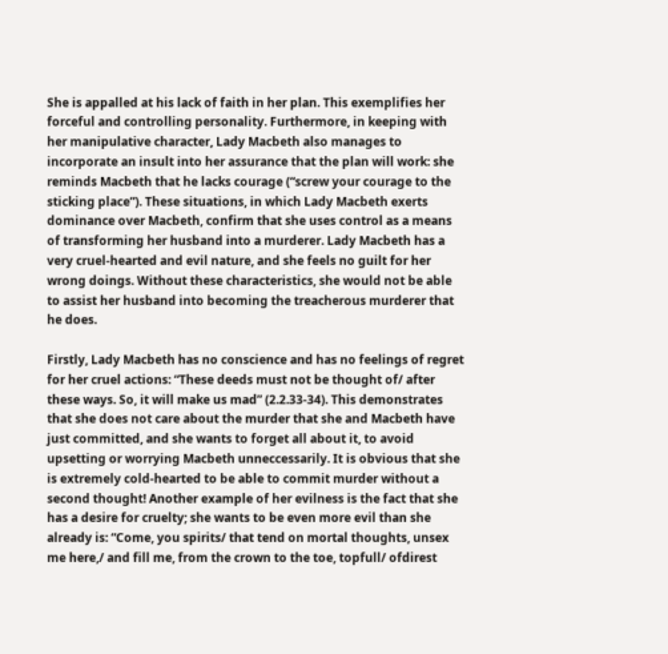She is appalled at his lack of faith in her plan. This exemplifies her forceful and controlling personality. Furthermore, in keeping with her manipulative character, Lady Macbeth also manages to incorporate an insult into her assurance that the plan will work: she reminds Macbeth that he lacks courage (“screw your courage to the sticking place”). These situations, in which Lady Macbeth exerts dominance over Macbeth, confirm that she uses control as a means of transforming her husband into a murderer. Lady Macbeth has a very cruel-hearted and evil nature, and she feels no guilt for her wrong doings. Without these characteristics, she would not be able to assist her husband into becoming the treacherous murderer that he does.

Firstly, Lady Macbeth has no conscience and has no feelings of regret for her cruel actions: “These deeds must not be thought of/ after these ways. So, it will make us mad” (2.2.33-34). This demonstrates that she does not care about the murder that she and Macbeth have just committed, and she wants to forget all about it, to avoid upsetting or worrying Macbeth unneccessarily. It is obvious that she is extremely cold-hearted to be able to commit murder without a second thought! Another example of her evilness is the fact that she has a desire for cruelty; she wants to be even more evil than she already is: “Come, you spirits/ that tend on mortal thoughts, unsex me here,/ and fill me, from the crown to the toe, topfull/ ofdirest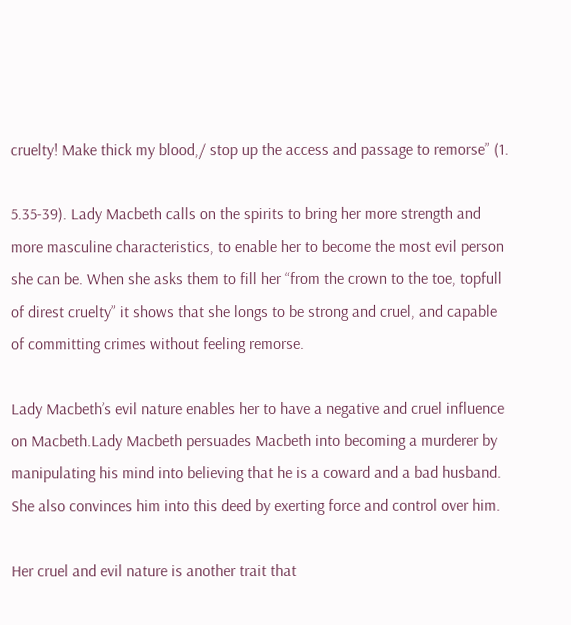cruelty! Make thick my blood,/ stop up the access and passage to remorse” (1.

5.35-39). Lady Macbeth calls on the spirits to bring her more strength and more masculine characteristics, to enable her to become the most evil person she can be. When she asks them to fill her “from the crown to the toe, topfull of direst cruelty” it shows that she longs to be strong and cruel, and capable of committing crimes without feeling remorse.

Lady Macbeth’s evil nature enables her to have a negative and cruel influence on Macbeth.Lady Macbeth persuades Macbeth into becoming a murderer by manipulating his mind into believing that he is a coward and a bad husband. She also convinces him into this deed by exerting force and control over him.

Her cruel and evil nature is another trait that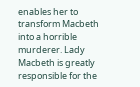enables her to transform Macbeth into a horrible murderer. Lady Macbeth is greatly responsible for the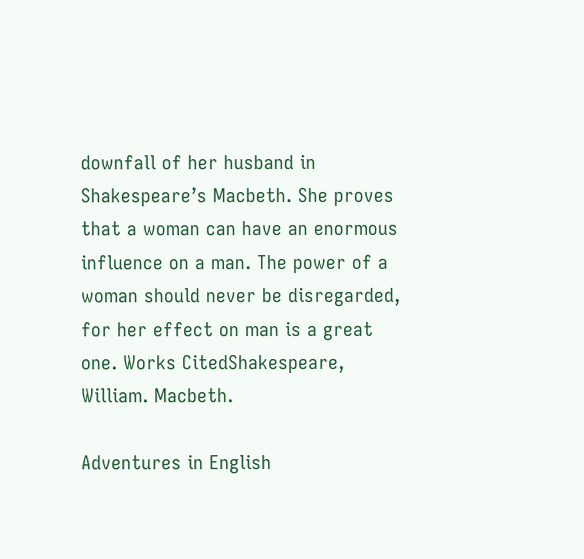downfall of her husband in Shakespeare’s Macbeth. She proves that a woman can have an enormous influence on a man. The power of a woman should never be disregarded, for her effect on man is a great one. Works CitedShakespeare, William. Macbeth.

Adventures in English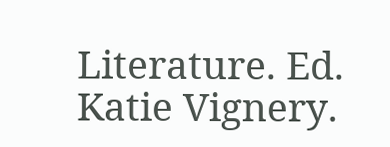Literature. Ed. Katie Vignery.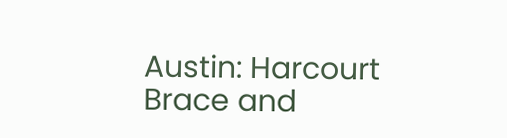Austin: Harcourt Brace and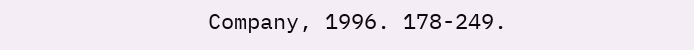Company, 1996. 178-249.